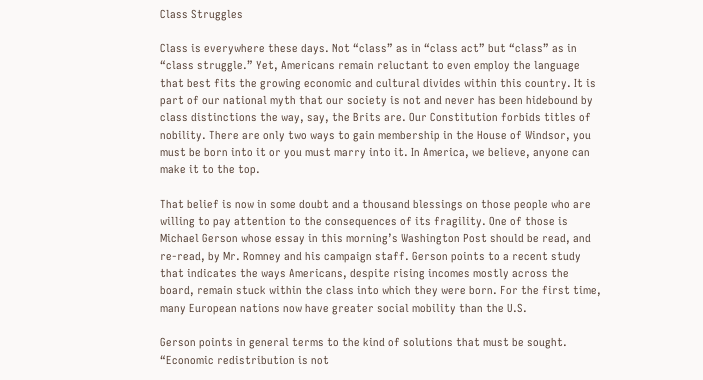Class Struggles

Class is everywhere these days. Not “class” as in “class act” but “class” as in “class struggle.” Yet, Americans remain reluctant to even employ the language that best fits the growing economic and cultural divides within this country. It is part of our national myth that our society is not and never has been hidebound by class distinctions the way, say, the Brits are. Our Constitution forbids titles of nobility. There are only two ways to gain membership in the House of Windsor, you must be born into it or you must marry into it. In America, we believe, anyone can make it to the top.

That belief is now in some doubt and a thousand blessings on those people who are willing to pay attention to the consequences of its fragility. One of those is Michael Gerson whose essay in this morning’s Washington Post should be read, and re-read, by Mr. Romney and his campaign staff. Gerson points to a recent study that indicates the ways Americans, despite rising incomes mostly across the board, remain stuck within the class into which they were born. For the first time, many European nations now have greater social mobility than the U.S.

Gerson points in general terms to the kind of solutions that must be sought. “Economic redistribution is not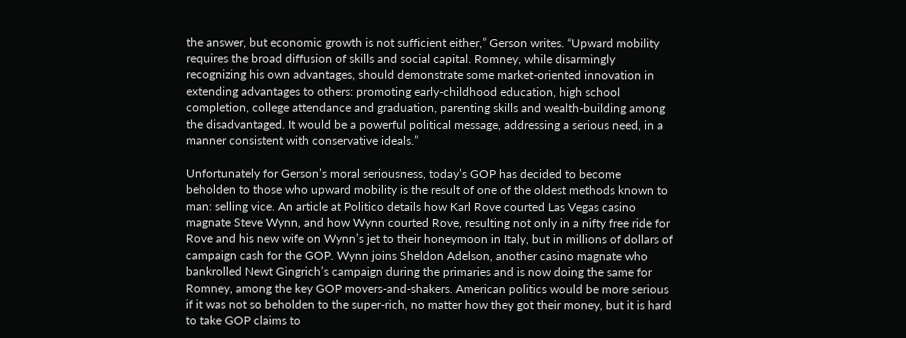the answer, but economic growth is not sufficient either,” Gerson writes. “Upward mobility requires the broad diffusion of skills and social capital. Romney, while disarmingly recognizing his own advantages, should demonstrate some market-oriented innovation in extending advantages to others: promoting early-childhood education, high school completion, college attendance and graduation, parenting skills and wealth-building among the disadvantaged. It would be a powerful political message, addressing a serious need, in a manner consistent with conservative ideals.”

Unfortunately for Gerson’s moral seriousness, today’s GOP has decided to become beholden to those who upward mobility is the result of one of the oldest methods known to man: selling vice. An article at Politico details how Karl Rove courted Las Vegas casino magnate Steve Wynn, and how Wynn courted Rove, resulting not only in a nifty free ride for Rove and his new wife on Wynn’s jet to their honeymoon in Italy, but in millions of dollars of campaign cash for the GOP. Wynn joins Sheldon Adelson, another casino magnate who bankrolled Newt Gingrich’s campaign during the primaries and is now doing the same for Romney, among the key GOP movers-and-shakers. American politics would be more serious if it was not so beholden to the super-rich, no matter how they got their money, but it is hard to take GOP claims to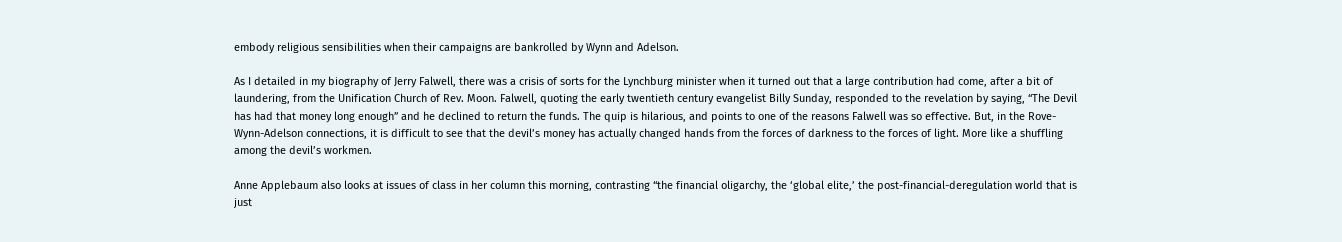embody religious sensibilities when their campaigns are bankrolled by Wynn and Adelson.

As I detailed in my biography of Jerry Falwell, there was a crisis of sorts for the Lynchburg minister when it turned out that a large contribution had come, after a bit of laundering, from the Unification Church of Rev. Moon. Falwell, quoting the early twentieth century evangelist Billy Sunday, responded to the revelation by saying, “The Devil has had that money long enough” and he declined to return the funds. The quip is hilarious, and points to one of the reasons Falwell was so effective. But, in the Rove-Wynn-Adelson connections, it is difficult to see that the devil’s money has actually changed hands from the forces of darkness to the forces of light. More like a shuffling among the devil’s workmen.

Anne Applebaum also looks at issues of class in her column this morning, contrasting “the financial oligarchy, the ‘global elite,’ the post-financial-deregulation world that is just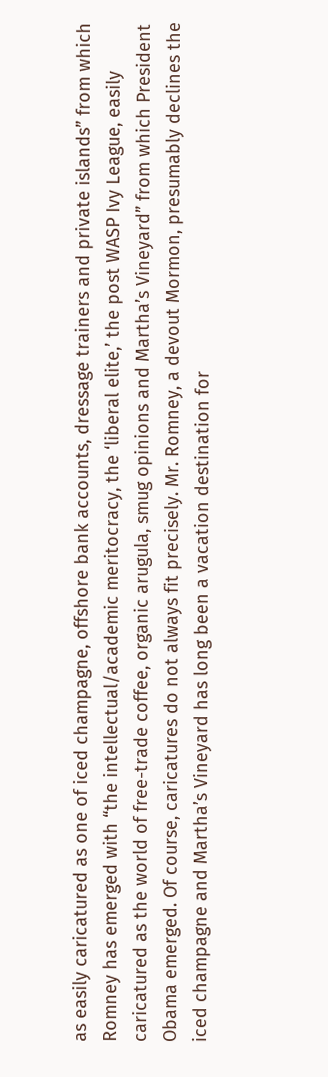as easily caricatured as one of iced champagne, offshore bank accounts, dressage trainers and private islands” from which Romney has emerged with “the intellectual/academic meritocracy, the ‘liberal elite,’ the post WASP Ivy League, easily caricatured as the world of free-trade coffee, organic arugula, smug opinions and Martha’s Vineyard” from which President Obama emerged. Of course, caricatures do not always fit precisely. Mr. Romney, a devout Mormon, presumably declines the iced champagne and Martha’s Vineyard has long been a vacation destination for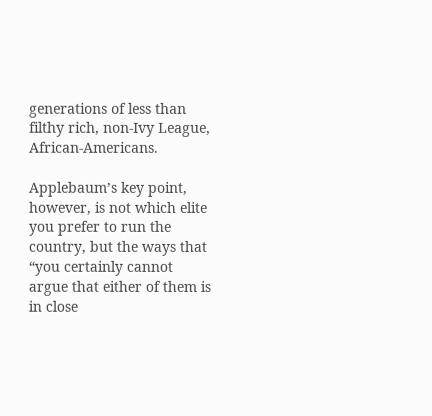generations of less than filthy rich, non-Ivy League, African-Americans.

Applebaum’s key point, however, is not which elite you prefer to run the country, but the ways that “you certainly cannot argue that either of them is in close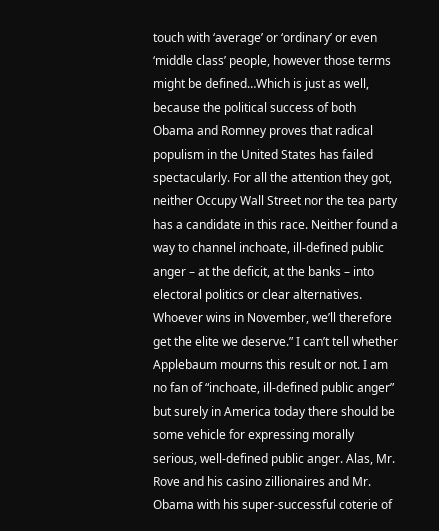touch with ‘average’ or ‘ordinary’ or even ‘middle class’ people, however those terms might be defined…Which is just as well, because the political success of both Obama and Romney proves that radical populism in the United States has failed spectacularly. For all the attention they got, neither Occupy Wall Street nor the tea party has a candidate in this race. Neither found a way to channel inchoate, ill-defined public anger – at the deficit, at the banks – into electoral politics or clear alternatives. Whoever wins in November, we’ll therefore get the elite we deserve.” I can’t tell whether Applebaum mourns this result or not. I am no fan of “inchoate, ill-defined public anger” but surely in America today there should be some vehicle for expressing morally serious, well-defined public anger. Alas, Mr. Rove and his casino zillionaires and Mr. Obama with his super-successful coterie of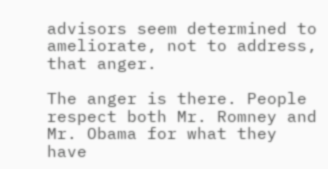advisors seem determined to ameliorate, not to address, that anger.

The anger is there. People respect both Mr. Romney and Mr. Obama for what they have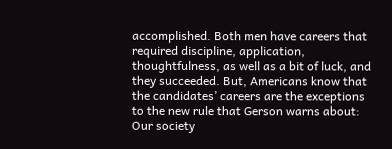accomplished. Both men have careers that required discipline, application, thoughtfulness, as well as a bit of luck, and they succeeded. But, Americans know that the candidates’ careers are the exceptions to the new rule that Gerson warns about: Our society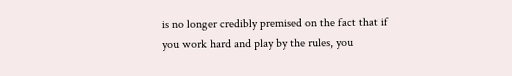is no longer credibly premised on the fact that if you work hard and play by the rules, you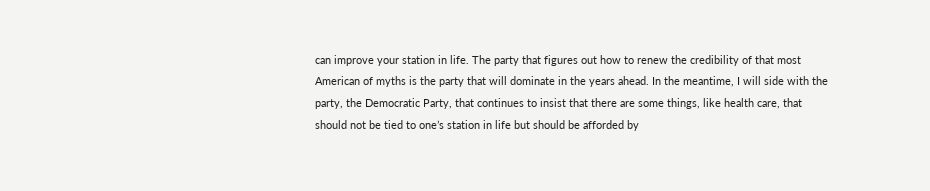can improve your station in life. The party that figures out how to renew the credibility of that most American of myths is the party that will dominate in the years ahead. In the meantime, I will side with the party, the Democratic Party, that continues to insist that there are some things, like health care, that should not be tied to one’s station in life but should be afforded by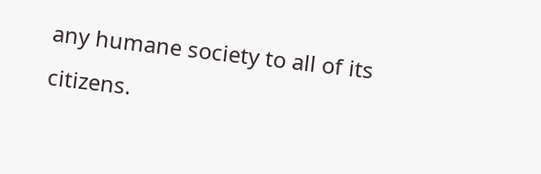any humane society to all of its citizens.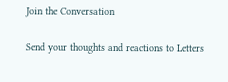Join the Conversation

Send your thoughts and reactions to Letters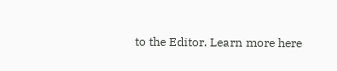to the Editor. Learn more here